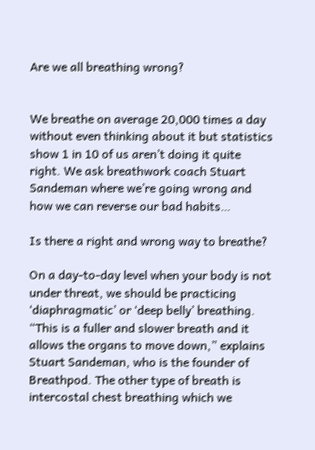Are we all breathing wrong?


We breathe on average 20,000 times a day without even thinking about it but statistics show 1 in 10 of us aren’t doing it quite right. We ask breathwork coach Stuart Sandeman where we’re going wrong and how we can reverse our bad habits…

Is there a right and wrong way to breathe?

On a day-to-day level when your body is not under threat, we should be practicing ‘diaphragmatic’ or ‘deep belly’ breathing. “This is a fuller and slower breath and it allows the organs to move down,” explains Stuart Sandeman, who is the founder of Breathpod. The other type of breath is intercostal chest breathing which we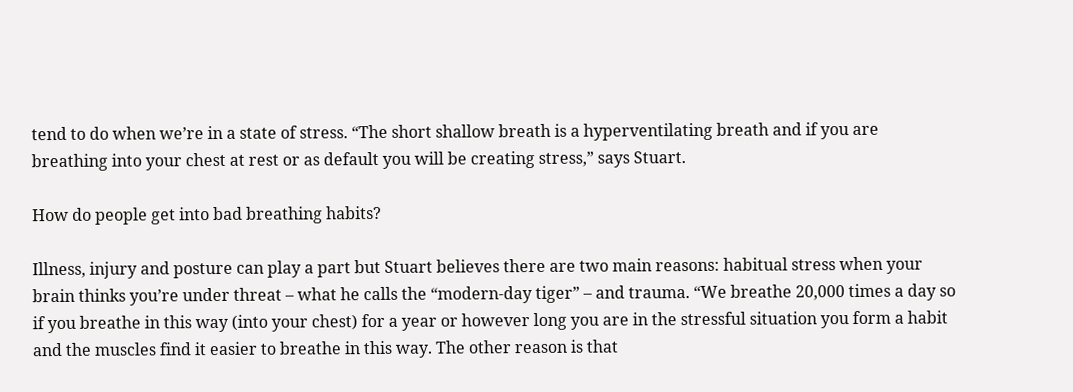tend to do when we’re in a state of stress. “The short shallow breath is a hyperventilating breath and if you are breathing into your chest at rest or as default you will be creating stress,” says Stuart.

How do people get into bad breathing habits?

Illness, injury and posture can play a part but Stuart believes there are two main reasons: habitual stress when your brain thinks you’re under threat – what he calls the “modern-day tiger” – and trauma. “We breathe 20,000 times a day so if you breathe in this way (into your chest) for a year or however long you are in the stressful situation you form a habit and the muscles find it easier to breathe in this way. The other reason is that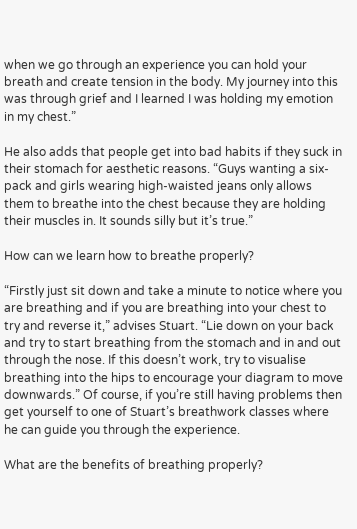when we go through an experience you can hold your breath and create tension in the body. My journey into this was through grief and I learned I was holding my emotion in my chest.”

He also adds that people get into bad habits if they suck in their stomach for aesthetic reasons. “Guys wanting a six-pack and girls wearing high-waisted jeans only allows them to breathe into the chest because they are holding their muscles in. It sounds silly but it’s true.”

How can we learn how to breathe properly?

“Firstly just sit down and take a minute to notice where you are breathing and if you are breathing into your chest to try and reverse it,” advises Stuart. “Lie down on your back and try to start breathing from the stomach and in and out through the nose. If this doesn’t work, try to visualise breathing into the hips to encourage your diagram to move downwards.” Of course, if you’re still having problems then get yourself to one of Stuart’s breathwork classes where he can guide you through the experience.

What are the benefits of breathing properly?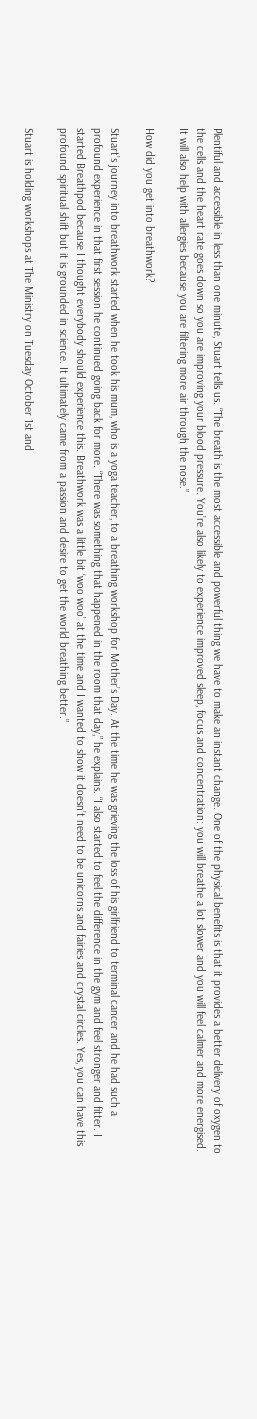Plentiful and accessible in less than one minute, Stuart tells us. “The breath is the most accessible and powerful thing we have to make an instant change. One of the physical benefits is that it provides a better delivery of oxygen to the cells and the heart rate goes down so you are improving your blood pressure. You’re also likely to experience improved sleep, focus and concentration: you will breathe a lot slower and you will feel calmer and more energised. It will also help with allergies because you are filtering more air through the nose.”

How did you get into breathwork?

Stuart’s journey into breathwork started when he took his mum, who is a yoga teacher, to a breathing workshop for Mother’s Day. At the time he was grieving the loss of his girlfriend to terminal cancer and he had such a profound experience in that first session he continued going back for more. “There was something that happened in the room that day,” he explains. “I also started to feel the difference in the gym and feel stronger and fitter. I started Breathpod because I thought everybody should experience this. Breathwork was a little bit ‘woo woo’ at the time and I wanted to show it doesn’t need to be unicorns and fairies and crystal circles. Yes, you can have this profound spiritual shift but it is grounded in science. It ultimately came from a passion and desire to get the world breathing better.”

Stuart is holding workshops at The Ministry on Tuesday October 1st and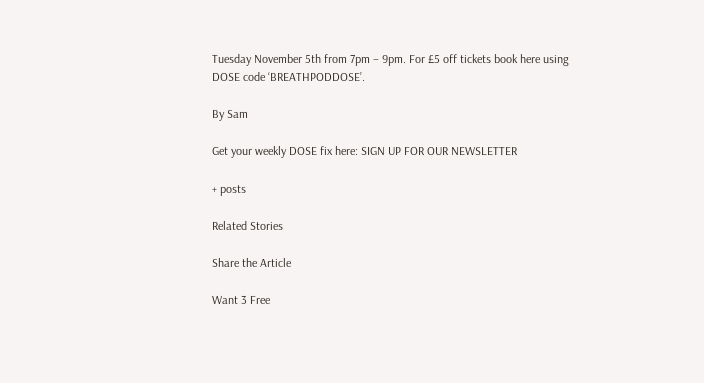Tuesday November 5th from 7pm – 9pm. For £5 off tickets book here using DOSE code ‘BREATHPODDOSE’.

By Sam

Get your weekly DOSE fix here: SIGN UP FOR OUR NEWSLETTER

+ posts

Related Stories

Share the Article

Want 3 Free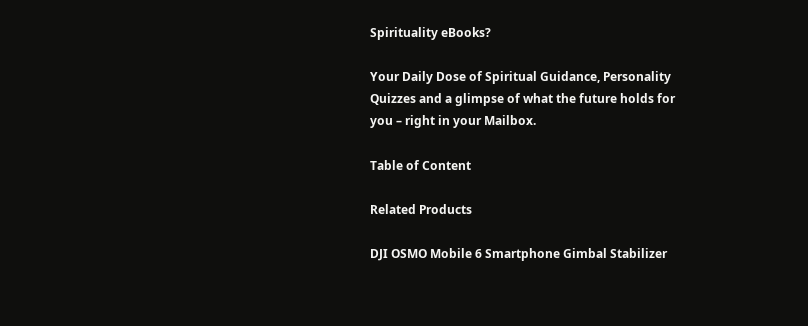Spirituality eBooks?

Your Daily Dose of Spiritual Guidance, Personality Quizzes and a glimpse of what the future holds for you – right in your Mailbox.

Table of Content

Related Products

DJI OSMO Mobile 6 Smartphone Gimbal Stabilizer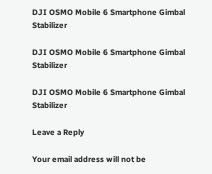DJI OSMO Mobile 6 Smartphone Gimbal Stabilizer

DJI OSMO Mobile 6 Smartphone Gimbal Stabilizer

DJI OSMO Mobile 6 Smartphone Gimbal Stabilizer

Leave a Reply

Your email address will not be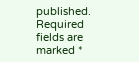published. Required fields are marked *